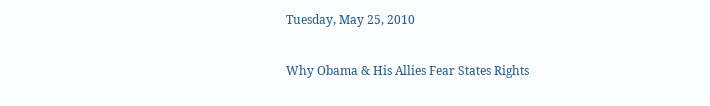Tuesday, May 25, 2010

Why Obama & His Allies Fear States Rights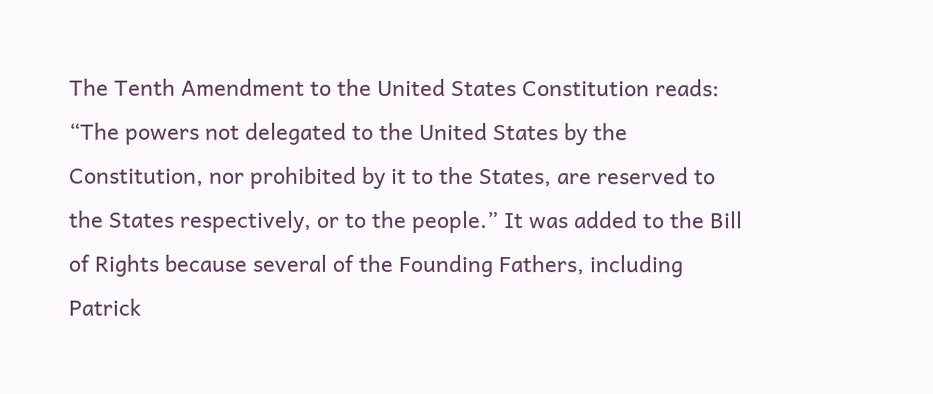The Tenth Amendment to the United States Constitution reads: “The powers not delegated to the United States by the Constitution, nor prohibited by it to the States, are reserved to the States respectively, or to the people.” It was added to the Bill of Rights because several of the Founding Fathers, including Patrick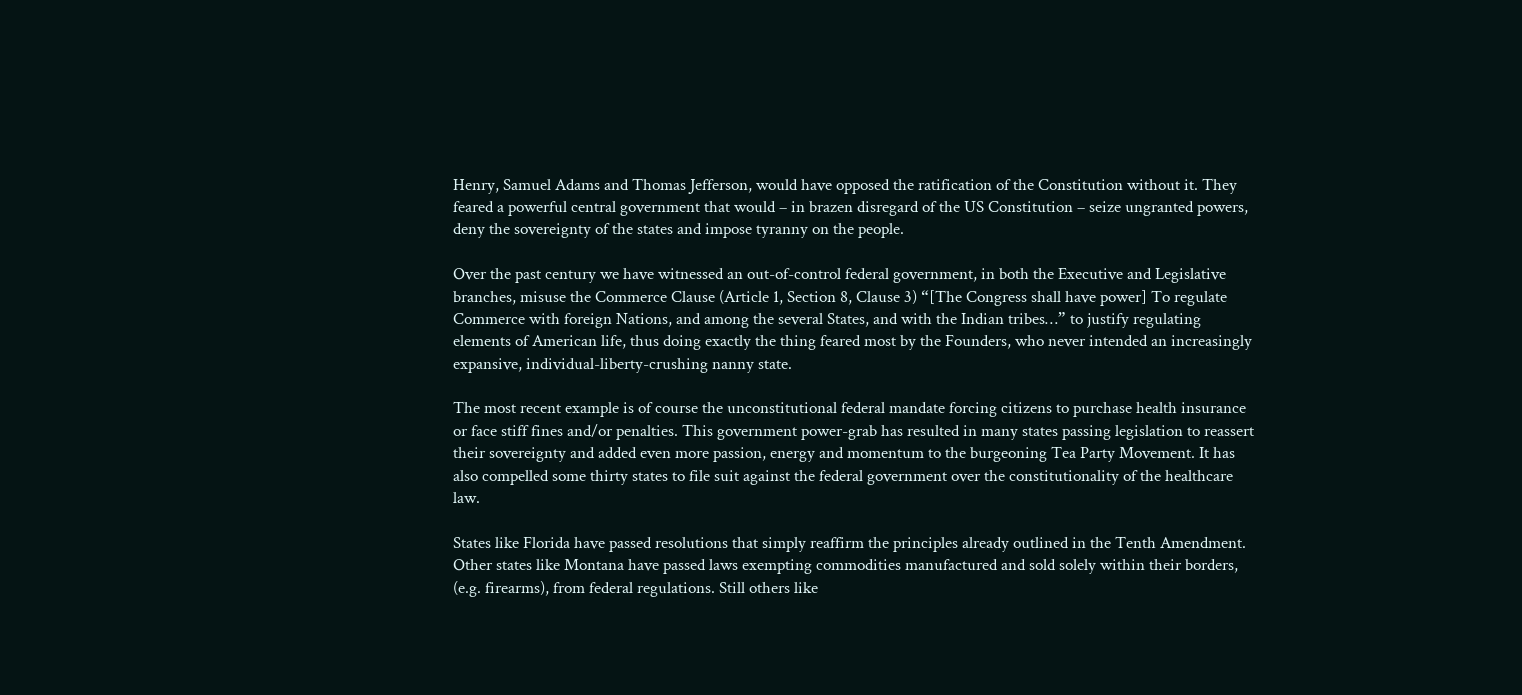Henry, Samuel Adams and Thomas Jefferson, would have opposed the ratification of the Constitution without it. They feared a powerful central government that would – in brazen disregard of the US Constitution – seize ungranted powers, deny the sovereignty of the states and impose tyranny on the people.

Over the past century we have witnessed an out-of-control federal government, in both the Executive and Legislative branches, misuse the Commerce Clause (Article 1, Section 8, Clause 3) “[The Congress shall have power] To regulate Commerce with foreign Nations, and among the several States, and with the Indian tribes…” to justify regulating elements of American life, thus doing exactly the thing feared most by the Founders, who never intended an increasingly expansive, individual-liberty-crushing nanny state.

The most recent example is of course the unconstitutional federal mandate forcing citizens to purchase health insurance or face stiff fines and/or penalties. This government power-grab has resulted in many states passing legislation to reassert their sovereignty and added even more passion, energy and momentum to the burgeoning Tea Party Movement. It has also compelled some thirty states to file suit against the federal government over the constitutionality of the healthcare law.

States like Florida have passed resolutions that simply reaffirm the principles already outlined in the Tenth Amendment. Other states like Montana have passed laws exempting commodities manufactured and sold solely within their borders, (e.g. firearms), from federal regulations. Still others like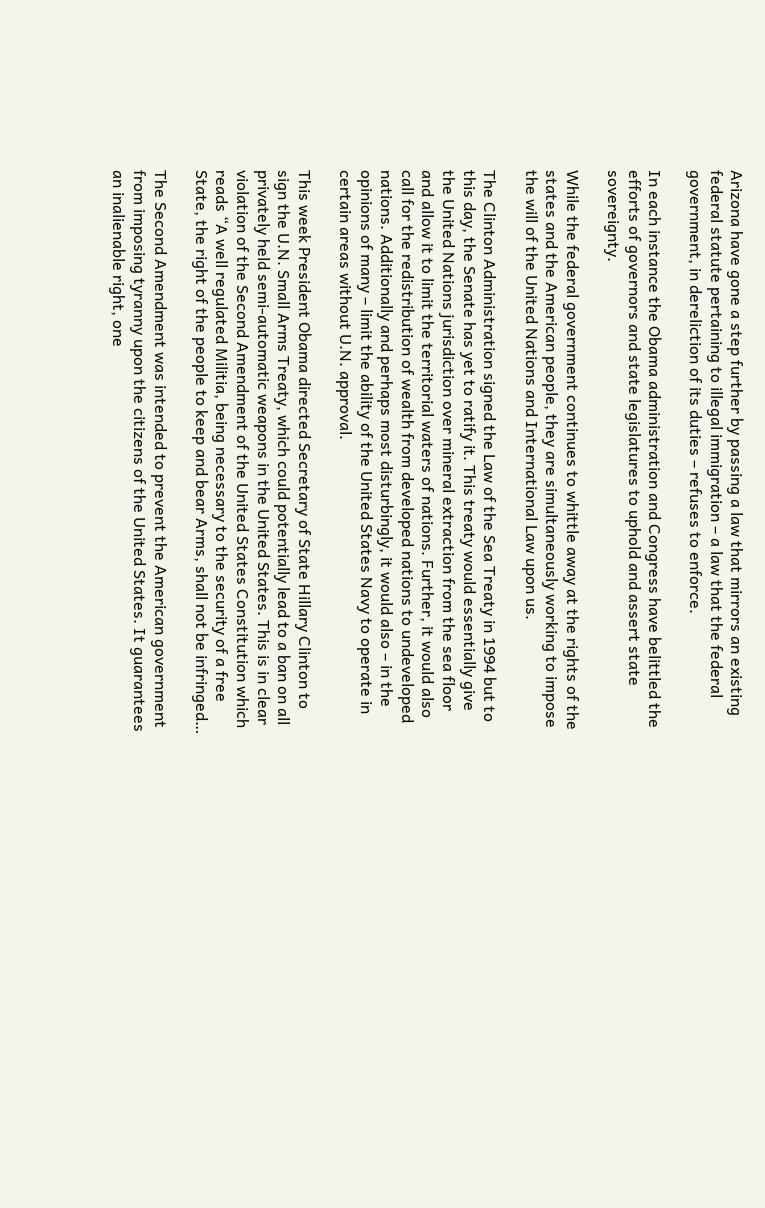Arizona have gone a step further by passing a law that mirrors an existing federal statute pertaining to illegal immigration – a law that the federal government, in dereliction of its duties – refuses to enforce.

In each instance the Obama administration and Congress have belittled the efforts of governors and state legislatures to uphold and assert state sovereignty.

While the federal government continues to whittle away at the rights of the states and the American people, they are simultaneously working to impose the will of the United Nations and International Law upon us.

The Clinton Administration signed the Law of the Sea Treaty in 1994 but to this day, the Senate has yet to ratify it. This treaty would essentially give the United Nations jurisdiction over mineral extraction from the sea floor and allow it to limit the territorial waters of nations. Further, it would also call for the redistribution of wealth from developed nations to undeveloped nations. Additionally and perhaps most disturbingly, it would also – in the opinions of many – limit the ability of the United States Navy to operate in certain areas without U.N. approval.

This week President Obama directed Secretary of State Hillary Clinton to sign the U.N. Small Arms Treaty, which could potentially lead to a ban on all privately held semi-automatic weapons in the United States. This is in clear violation of the Second Amendment of the United States Constitution which reads “A well regulated Militia, being necessary to the security of a free State, the right of the people to keep and bear Arms, shall not be infringed…

The Second Amendment was intended to prevent the American government from imposing tyranny upon the citizens of the United States. It guarantees an inalienable right, one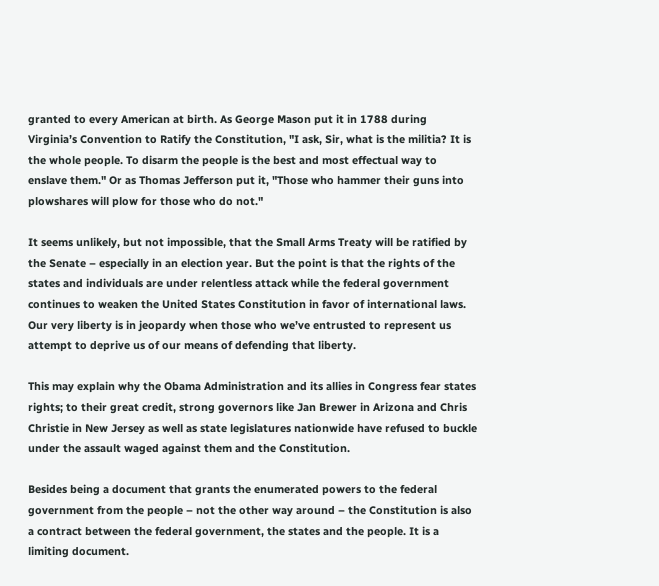granted to every American at birth. As George Mason put it in 1788 during Virginia’s Convention to Ratify the Constitution, "I ask, Sir, what is the militia? It is the whole people. To disarm the people is the best and most effectual way to enslave them." Or as Thomas Jefferson put it, "Those who hammer their guns into plowshares will plow for those who do not."

It seems unlikely, but not impossible, that the Small Arms Treaty will be ratified by the Senate – especially in an election year. But the point is that the rights of the states and individuals are under relentless attack while the federal government continues to weaken the United States Constitution in favor of international laws. Our very liberty is in jeopardy when those who we’ve entrusted to represent us attempt to deprive us of our means of defending that liberty.

This may explain why the Obama Administration and its allies in Congress fear states rights; to their great credit, strong governors like Jan Brewer in Arizona and Chris Christie in New Jersey as well as state legislatures nationwide have refused to buckle under the assault waged against them and the Constitution.

Besides being a document that grants the enumerated powers to the federal government from the people – not the other way around – the Constitution is also a contract between the federal government, the states and the people. It is a limiting document.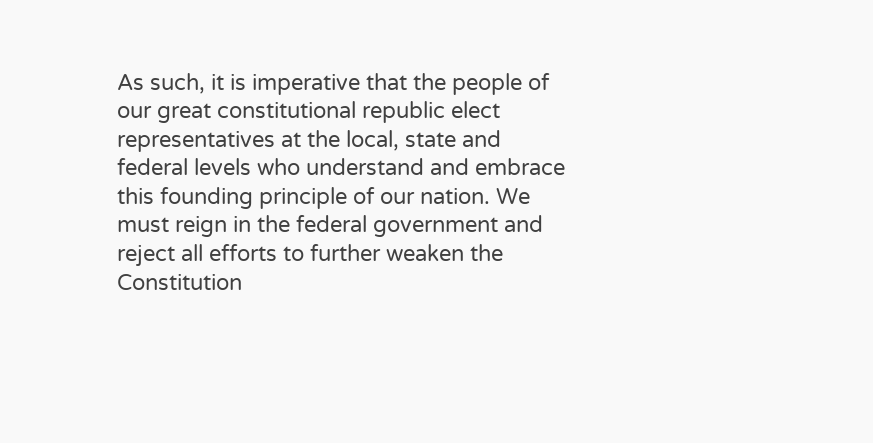As such, it is imperative that the people of our great constitutional republic elect representatives at the local, state and federal levels who understand and embrace this founding principle of our nation. We must reign in the federal government and reject all efforts to further weaken the Constitution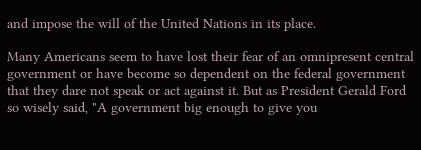and impose the will of the United Nations in its place.

Many Americans seem to have lost their fear of an omnipresent central government or have become so dependent on the federal government that they dare not speak or act against it. But as President Gerald Ford so wisely said, "A government big enough to give you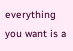everything you want is a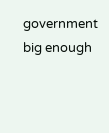government big enough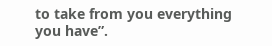to take from you everything you have”.